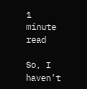1 minute read

So, I haven’t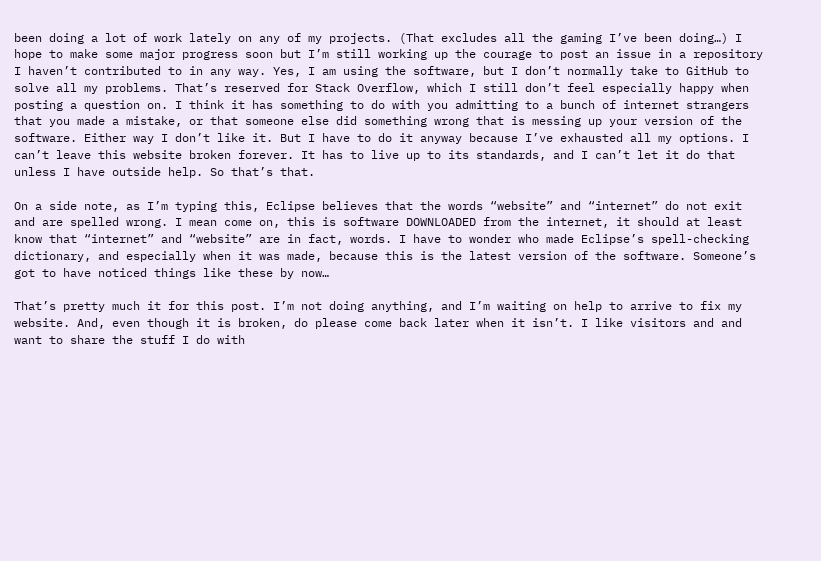been doing a lot of work lately on any of my projects. (That excludes all the gaming I’ve been doing…) I hope to make some major progress soon but I’m still working up the courage to post an issue in a repository I haven’t contributed to in any way. Yes, I am using the software, but I don’t normally take to GitHub to solve all my problems. That’s reserved for Stack Overflow, which I still don’t feel especially happy when posting a question on. I think it has something to do with you admitting to a bunch of internet strangers that you made a mistake, or that someone else did something wrong that is messing up your version of the software. Either way I don’t like it. But I have to do it anyway because I’ve exhausted all my options. I can’t leave this website broken forever. It has to live up to its standards, and I can’t let it do that unless I have outside help. So that’s that.

On a side note, as I’m typing this, Eclipse believes that the words “website” and “internet” do not exit and are spelled wrong. I mean come on, this is software DOWNLOADED from the internet, it should at least know that “internet” and “website” are in fact, words. I have to wonder who made Eclipse’s spell-checking dictionary, and especially when it was made, because this is the latest version of the software. Someone’s got to have noticed things like these by now…

That’s pretty much it for this post. I’m not doing anything, and I’m waiting on help to arrive to fix my website. And, even though it is broken, do please come back later when it isn’t. I like visitors and and want to share the stuff I do with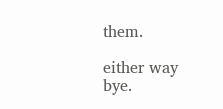them.

either way bye.